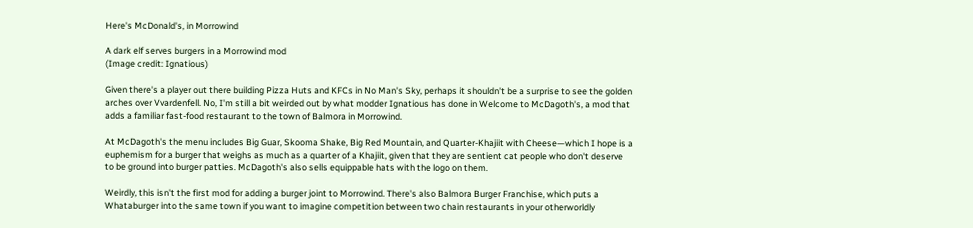Here's McDonald's, in Morrowind

A dark elf serves burgers in a Morrowind mod
(Image credit: Ignatious)

Given there's a player out there building Pizza Huts and KFCs in No Man's Sky, perhaps it shouldn't be a surprise to see the golden arches over Vvardenfell. No, I'm still a bit weirded out by what modder Ignatious has done in Welcome to McDagoth's, a mod that adds a familiar fast-food restaurant to the town of Balmora in Morrowind.

At McDagoth's the menu includes Big Guar, Skooma Shake, Big Red Mountain, and Quarter-Khajiit with Cheese—which I hope is a euphemism for a burger that weighs as much as a quarter of a Khajiit, given that they are sentient cat people who don't deserve to be ground into burger patties. McDagoth's also sells equippable hats with the logo on them.

Weirdly, this isn't the first mod for adding a burger joint to Morrowind. There's also Balmora Burger Franchise, which puts a Whataburger into the same town if you want to imagine competition between two chain restaurants in your otherworldly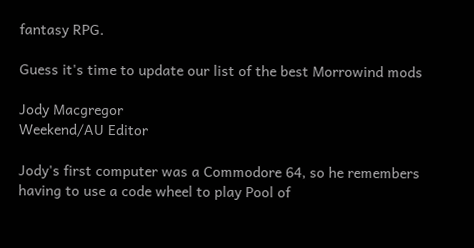fantasy RPG.

Guess it's time to update our list of the best Morrowind mods

Jody Macgregor
Weekend/AU Editor

Jody's first computer was a Commodore 64, so he remembers having to use a code wheel to play Pool of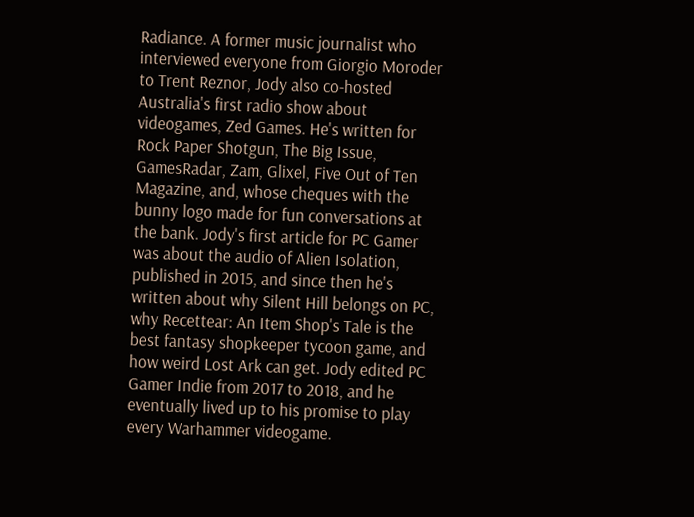Radiance. A former music journalist who interviewed everyone from Giorgio Moroder to Trent Reznor, Jody also co-hosted Australia's first radio show about videogames, Zed Games. He's written for Rock Paper Shotgun, The Big Issue, GamesRadar, Zam, Glixel, Five Out of Ten Magazine, and, whose cheques with the bunny logo made for fun conversations at the bank. Jody's first article for PC Gamer was about the audio of Alien Isolation, published in 2015, and since then he's written about why Silent Hill belongs on PC, why Recettear: An Item Shop's Tale is the best fantasy shopkeeper tycoon game, and how weird Lost Ark can get. Jody edited PC Gamer Indie from 2017 to 2018, and he eventually lived up to his promise to play every Warhammer videogame.